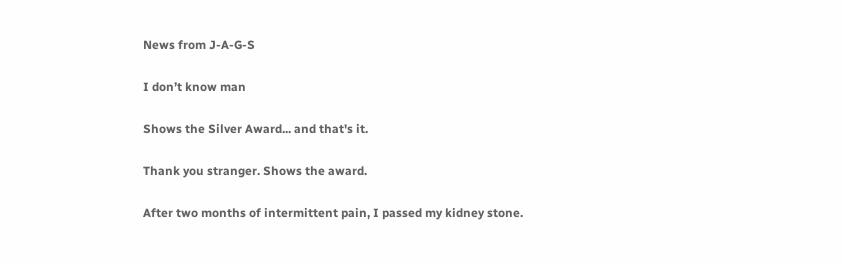News from J-A-G-S

I don’t know man

Shows the Silver Award... and that's it.

Thank you stranger. Shows the award.

After two months of intermittent pain, I passed my kidney stone.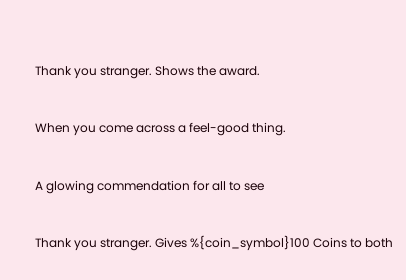Thank you stranger. Shows the award.

When you come across a feel-good thing.

A glowing commendation for all to see

Thank you stranger. Gives %{coin_symbol}100 Coins to both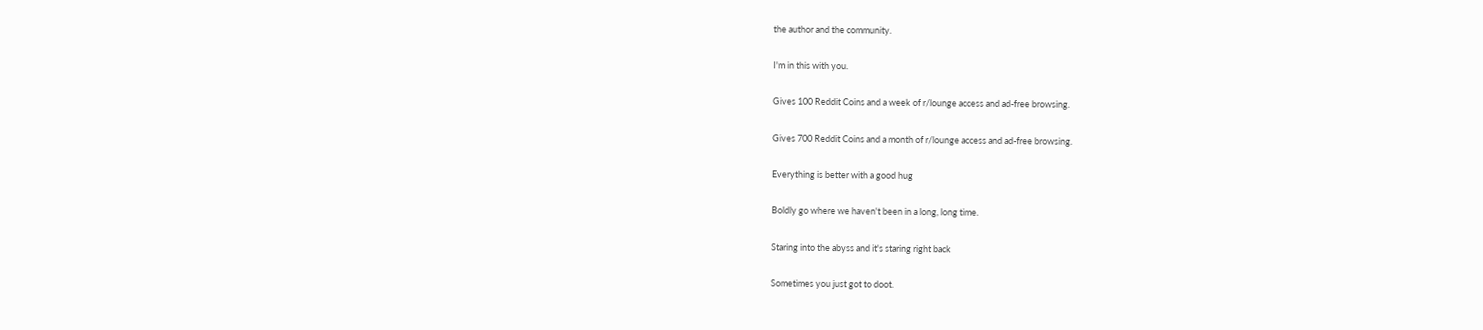the author and the community.

I'm in this with you.

Gives 100 Reddit Coins and a week of r/lounge access and ad-free browsing.

Gives 700 Reddit Coins and a month of r/lounge access and ad-free browsing.

Everything is better with a good hug

Boldly go where we haven't been in a long, long time.

Staring into the abyss and it's staring right back

Sometimes you just got to doot.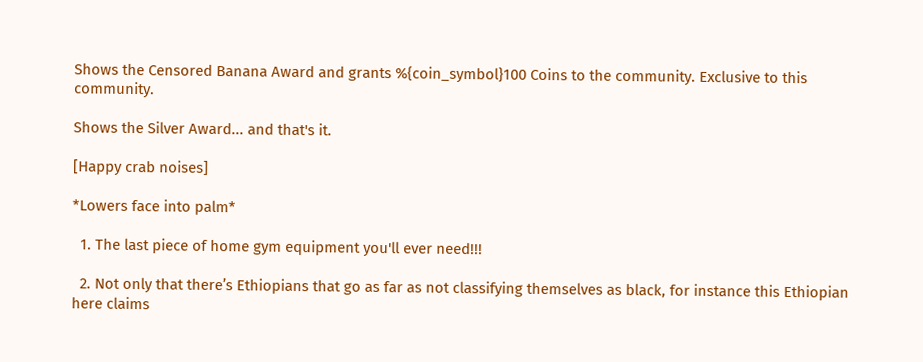Shows the Censored Banana Award and grants %{coin_symbol}100 Coins to the community. Exclusive to this community.

Shows the Silver Award... and that's it.

[Happy crab noises]

*Lowers face into palm*

  1. The last piece of home gym equipment you'll ever need!!!

  2. Not only that there’s Ethiopians that go as far as not classifying themselves as black, for instance this Ethiopian here claims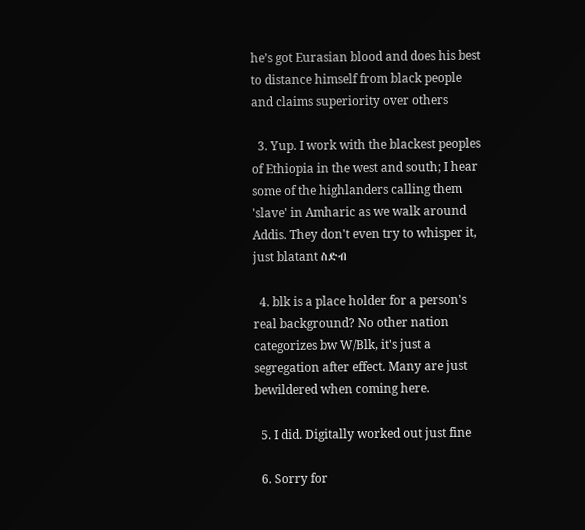he’s got Eurasian blood and does his best to distance himself from black people and claims superiority over others

  3. Yup. I work with the blackest peoples of Ethiopia in the west and south; I hear some of the highlanders calling them 'slave' in Amharic as we walk around Addis. They don't even try to whisper it, just blatant ስድብ

  4. blk is a place holder for a person's real background? No other nation categorizes bw W/Blk, it's just a segregation after effect. Many are just bewildered when coming here.

  5. I did. Digitally worked out just fine

  6. Sorry for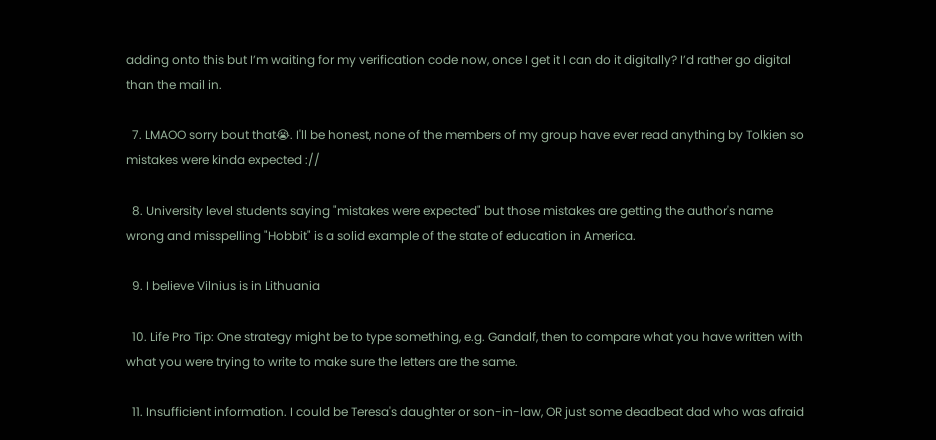adding onto this but I’m waiting for my verification code now, once I get it I can do it digitally? I’d rather go digital than the mail in.

  7. LMAOO sorry bout that😭. I'll be honest, none of the members of my group have ever read anything by Tolkien so mistakes were kinda expected ://

  8. University level students saying "mistakes were expected" but those mistakes are getting the author's name wrong and misspelling "Hobbit" is a solid example of the state of education in America.

  9. I believe Vilnius is in Lithuania

  10. Life Pro Tip: One strategy might be to type something, e.g. Gandalf, then to compare what you have written with what you were trying to write to make sure the letters are the same.

  11. Insufficient information. I could be Teresa's daughter or son-in-law, OR just some deadbeat dad who was afraid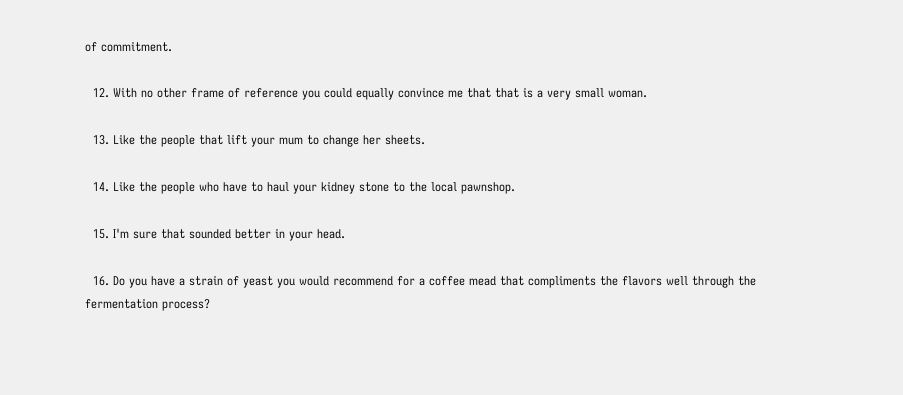of commitment.

  12. With no other frame of reference you could equally convince me that that is a very small woman.

  13. Like the people that lift your mum to change her sheets.

  14. Like the people who have to haul your kidney stone to the local pawnshop.

  15. I'm sure that sounded better in your head.

  16. Do you have a strain of yeast you would recommend for a coffee mead that compliments the flavors well through the fermentation process?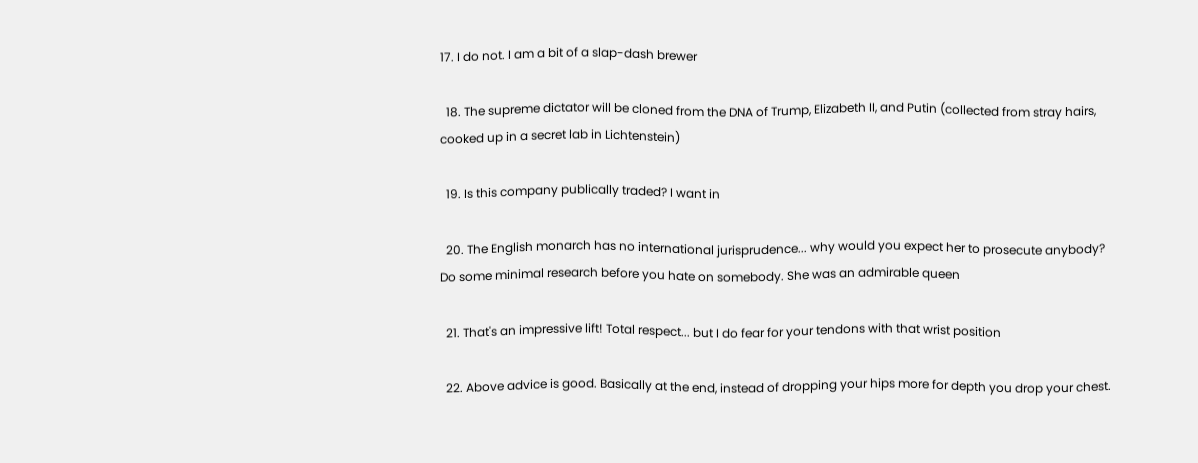17. I do not. I am a bit of a slap-dash brewer

  18. The supreme dictator will be cloned from the DNA of Trump, Elizabeth II, and Putin (collected from stray hairs, cooked up in a secret lab in Lichtenstein)

  19. Is this company publically traded? I want in

  20. The English monarch has no international jurisprudence... why would you expect her to prosecute anybody? Do some minimal research before you hate on somebody. She was an admirable queen

  21. That's an impressive lift! Total respect... but I do fear for your tendons with that wrist position

  22. Above advice is good. Basically at the end, instead of dropping your hips more for depth you drop your chest.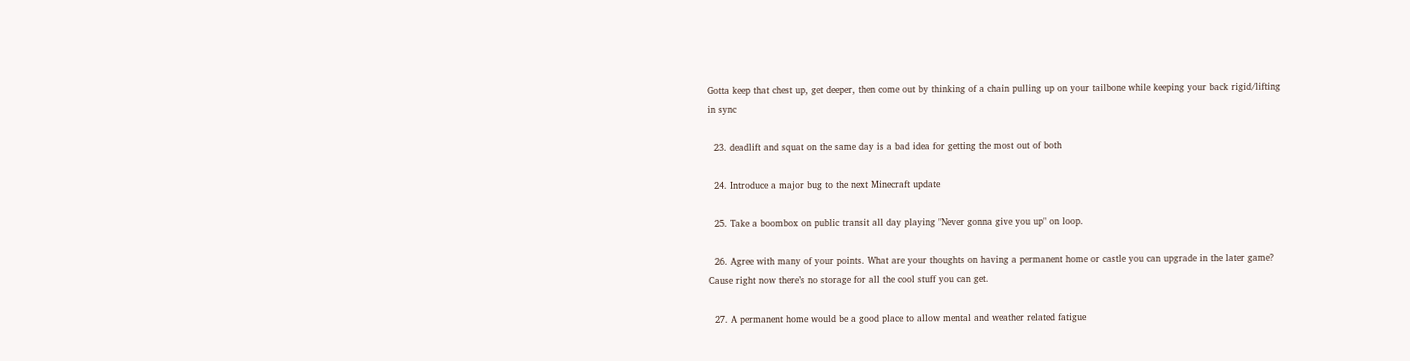Gotta keep that chest up, get deeper, then come out by thinking of a chain pulling up on your tailbone while keeping your back rigid/lifting in sync

  23. deadlift and squat on the same day is a bad idea for getting the most out of both

  24. Introduce a major bug to the next Minecraft update

  25. Take a boombox on public transit all day playing "Never gonna give you up" on loop.

  26. Agree with many of your points. What are your thoughts on having a permanent home or castle you can upgrade in the later game? Cause right now there’s no storage for all the cool stuff you can get.

  27. A permanent home would be a good place to allow mental and weather related fatigue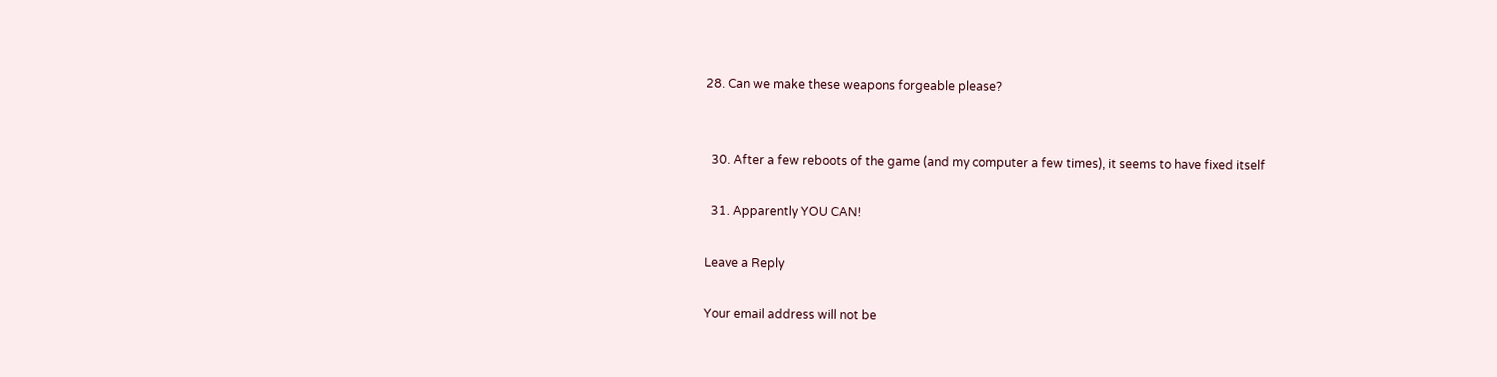28. Can we make these weapons forgeable please?


  30. After a few reboots of the game (and my computer a few times), it seems to have fixed itself

  31. Apparently YOU CAN!

Leave a Reply

Your email address will not be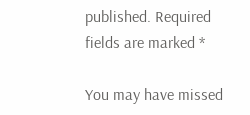published. Required fields are marked *

You may have missed